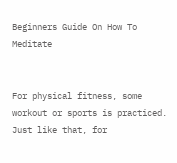Beginners Guide On How To Meditate


For physical fitness, some workout or sports is practiced. Just like that, for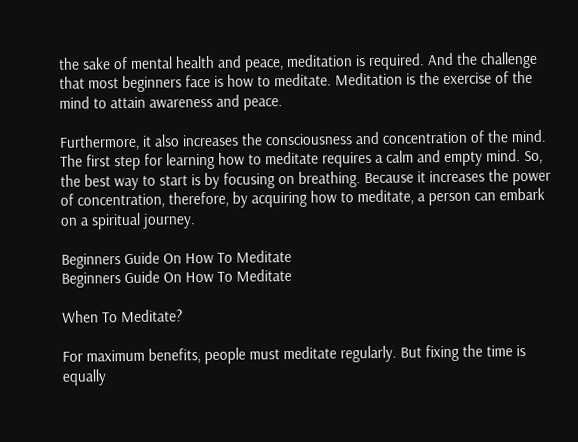the sake of mental health and peace, meditation is required. And the challenge that most beginners face is how to meditate. Meditation is the exercise of the mind to attain awareness and peace.

Furthermore, it also increases the consciousness and concentration of the mind. The first step for learning how to meditate requires a calm and empty mind. So, the best way to start is by focusing on breathing. Because it increases the power of concentration, therefore, by acquiring how to meditate, a person can embark on a spiritual journey.

Beginners Guide On How To Meditate
Beginners Guide On How To Meditate

When To Meditate?

For maximum benefits, people must meditate regularly. But fixing the time is equally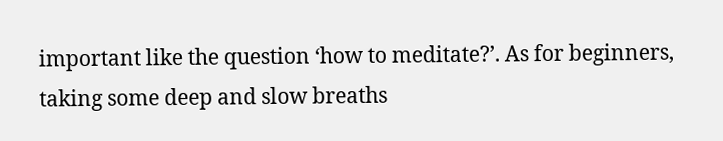important like the question ‘how to meditate?’. As for beginners, taking some deep and slow breaths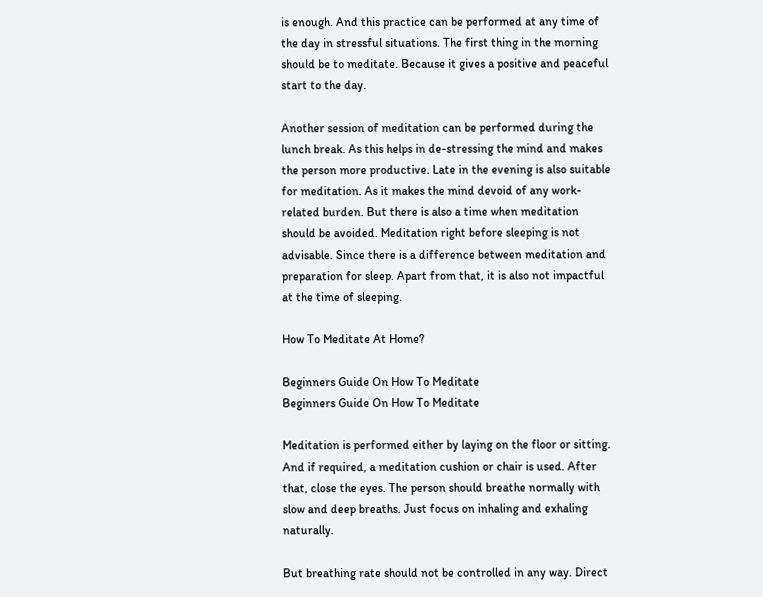is enough. And this practice can be performed at any time of the day in stressful situations. The first thing in the morning should be to meditate. Because it gives a positive and peaceful start to the day.

Another session of meditation can be performed during the lunch break. As this helps in de-stressing the mind and makes the person more productive. Late in the evening is also suitable for meditation. As it makes the mind devoid of any work-related burden. But there is also a time when meditation should be avoided. Meditation right before sleeping is not advisable. Since there is a difference between meditation and preparation for sleep. Apart from that, it is also not impactful at the time of sleeping.

How To Meditate At Home?

Beginners Guide On How To Meditate
Beginners Guide On How To Meditate

Meditation is performed either by laying on the floor or sitting. And if required, a meditation cushion or chair is used. After that, close the eyes. The person should breathe normally with slow and deep breaths. Just focus on inhaling and exhaling naturally.

But breathing rate should not be controlled in any way. Direct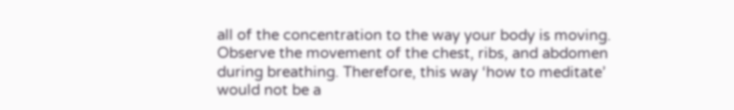all of the concentration to the way your body is moving. Observe the movement of the chest, ribs, and abdomen during breathing. Therefore, this way ‘how to meditate’ would not be a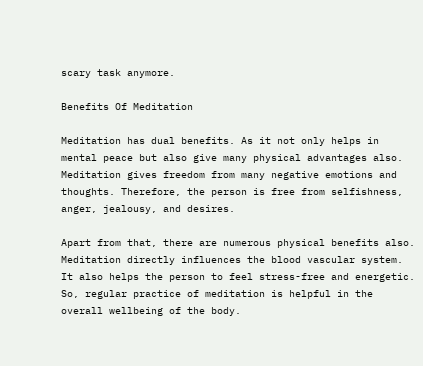scary task anymore.

Benefits Of Meditation

Meditation has dual benefits. As it not only helps in mental peace but also give many physical advantages also. Meditation gives freedom from many negative emotions and thoughts. Therefore, the person is free from selfishness, anger, jealousy, and desires.

Apart from that, there are numerous physical benefits also. Meditation directly influences the blood vascular system. It also helps the person to feel stress-free and energetic. So, regular practice of meditation is helpful in the overall wellbeing of the body.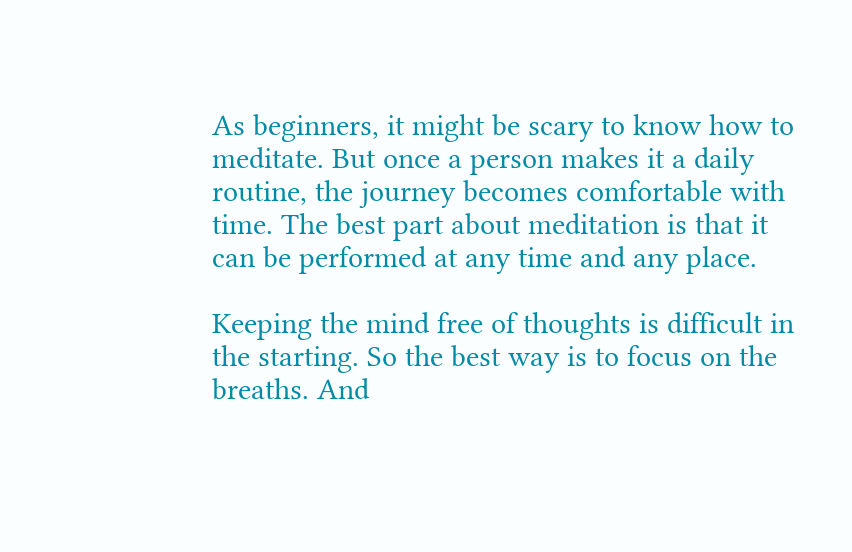As beginners, it might be scary to know how to meditate. But once a person makes it a daily routine, the journey becomes comfortable with time. The best part about meditation is that it can be performed at any time and any place.

Keeping the mind free of thoughts is difficult in the starting. So the best way is to focus on the breaths. And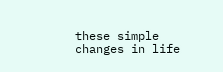these simple changes in life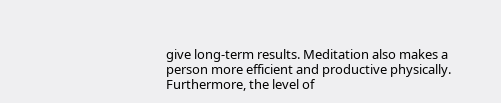give long-term results. Meditation also makes a person more efficient and productive physically. Furthermore, the level of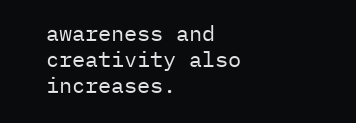awareness and creativity also increases.